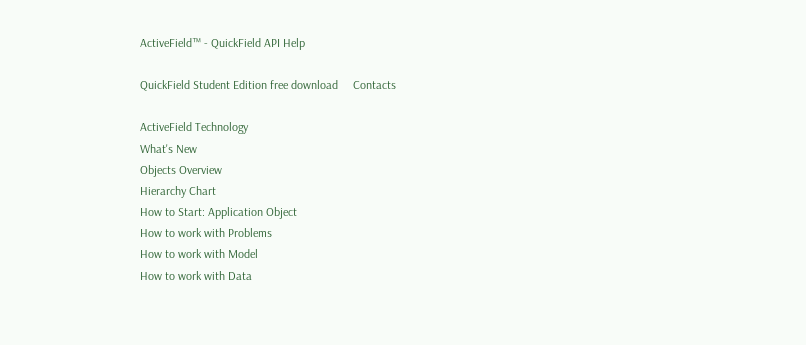ActiveField™ - QuickField API Help

QuickField Student Edition free download     Contacts

ActiveField Technology
What's New
Objects Overview
Hierarchy Chart
How to Start: Application Object
How to work with Problems
How to work with Model
How to work with Data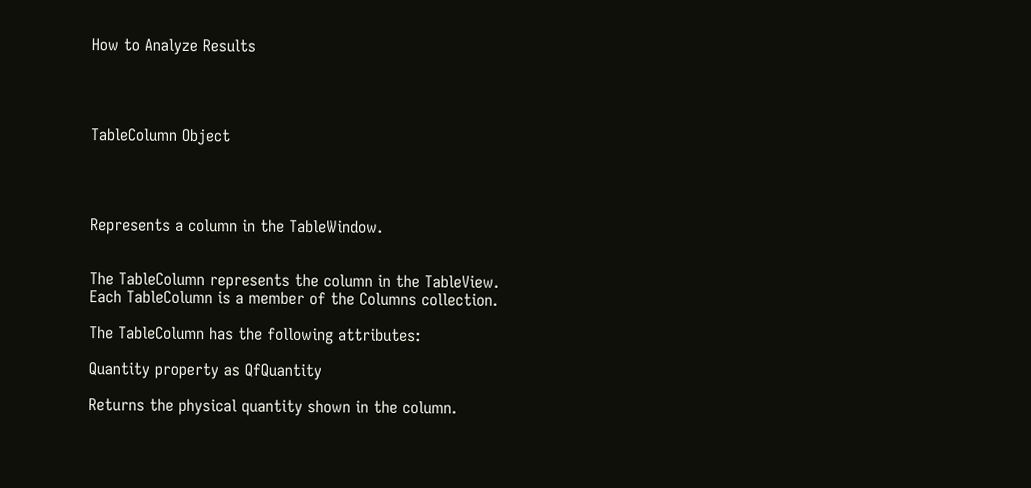How to Analyze Results




TableColumn Object




Represents a column in the TableWindow.


The TableColumn represents the column in the TableView. Each TableColumn is a member of the Columns collection.

The TableColumn has the following attributes:

Quantity property as QfQuantity

Returns the physical quantity shown in the column.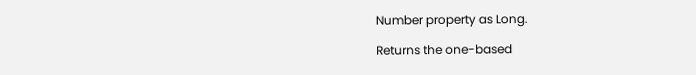Number property as Long.

Returns the one-based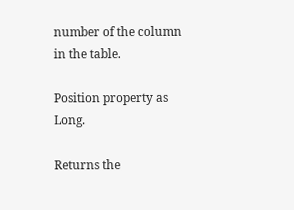number of the column in the table.

Position property as Long.

Returns the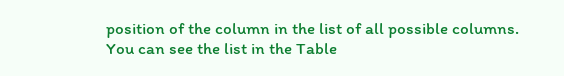position of the column in the list of all possible columns. You can see the list in the Table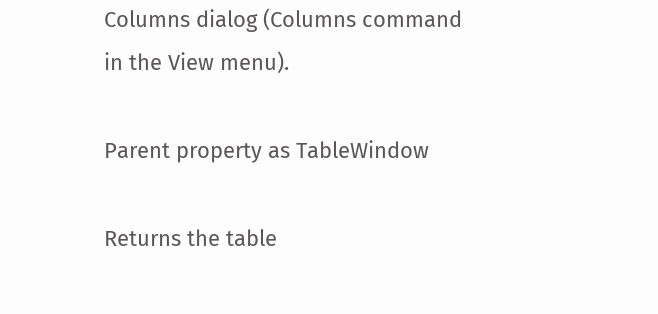Columns dialog (Columns command in the View menu).

Parent property as TableWindow

Returns the table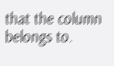that the column belongs to.